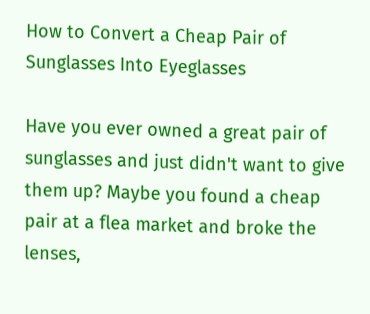How to Convert a Cheap Pair of Sunglasses Into Eyeglasses

Have you ever owned a great pair of sunglasses and just didn't want to give them up? Maybe you found a cheap pair at a flea market and broke the lenses,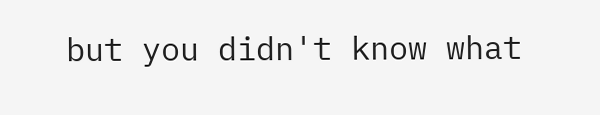but you didn't know what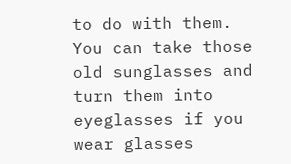to do with them. You can take those old sunglasses and turn them into eyeglasses if you wear glasses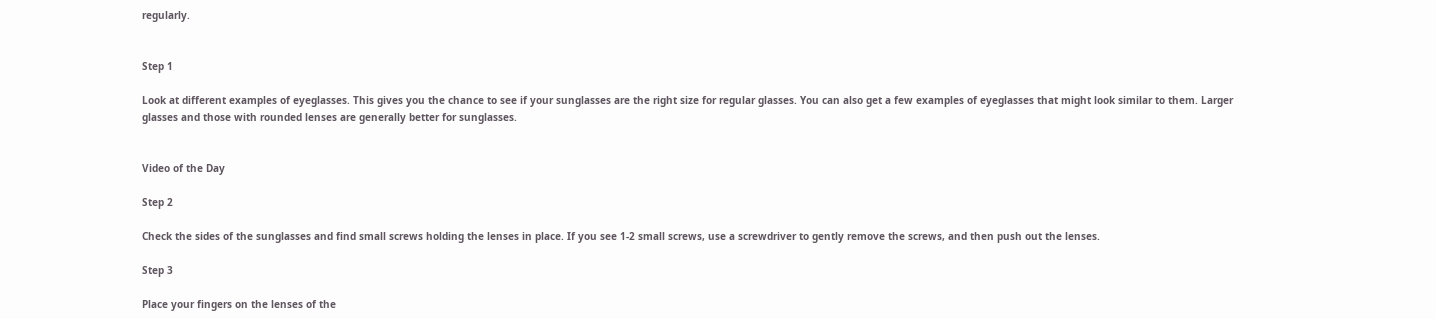regularly.


Step 1

Look at different examples of eyeglasses. This gives you the chance to see if your sunglasses are the right size for regular glasses. You can also get a few examples of eyeglasses that might look similar to them. Larger glasses and those with rounded lenses are generally better for sunglasses.


Video of the Day

Step 2

Check the sides of the sunglasses and find small screws holding the lenses in place. If you see 1-2 small screws, use a screwdriver to gently remove the screws, and then push out the lenses.

Step 3

Place your fingers on the lenses of the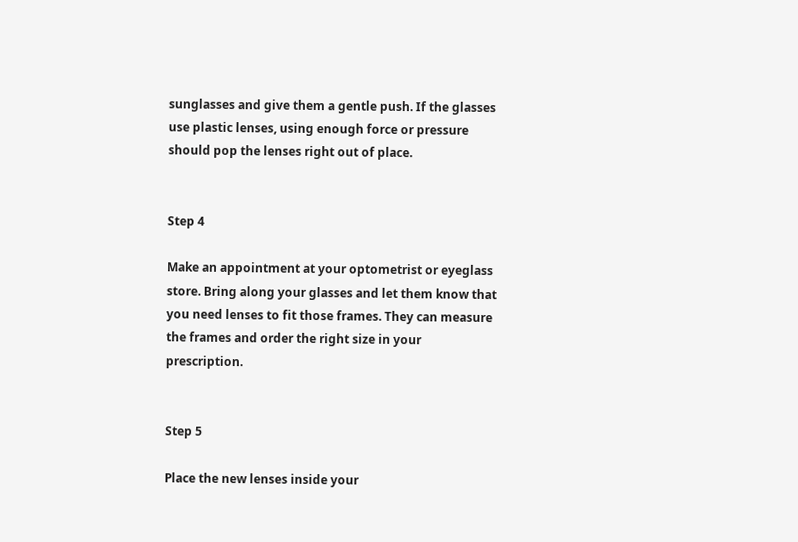sunglasses and give them a gentle push. If the glasses use plastic lenses, using enough force or pressure should pop the lenses right out of place.


Step 4

Make an appointment at your optometrist or eyeglass store. Bring along your glasses and let them know that you need lenses to fit those frames. They can measure the frames and order the right size in your prescription.


Step 5

Place the new lenses inside your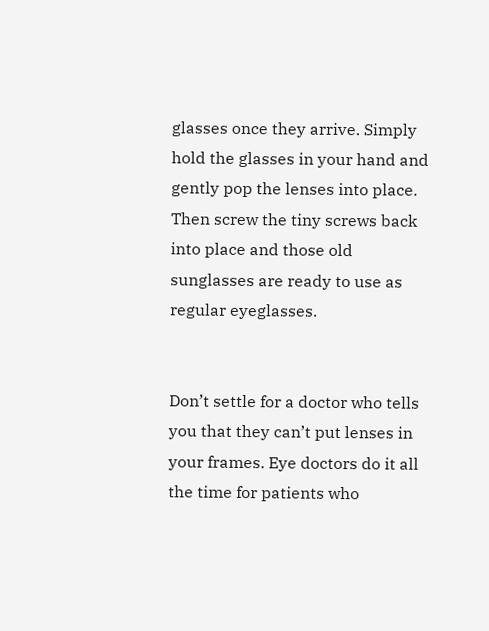glasses once they arrive. Simply hold the glasses in your hand and gently pop the lenses into place. Then screw the tiny screws back into place and those old sunglasses are ready to use as regular eyeglasses.


Don’t settle for a doctor who tells you that they can’t put lenses in your frames. Eye doctors do it all the time for patients who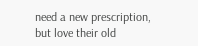need a new prescription, but love their old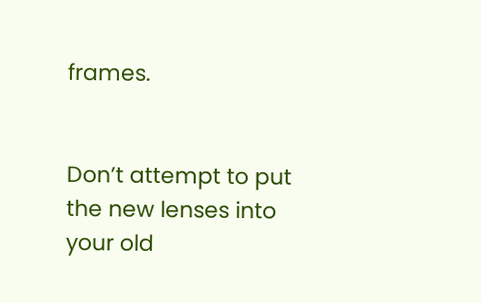frames.


Don’t attempt to put the new lenses into your old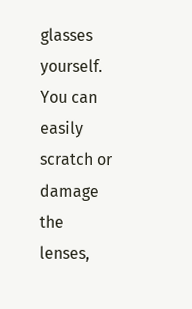glasses yourself. You can easily scratch or damage the lenses,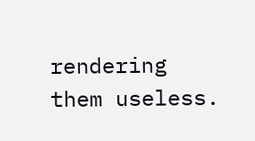rendering them useless.